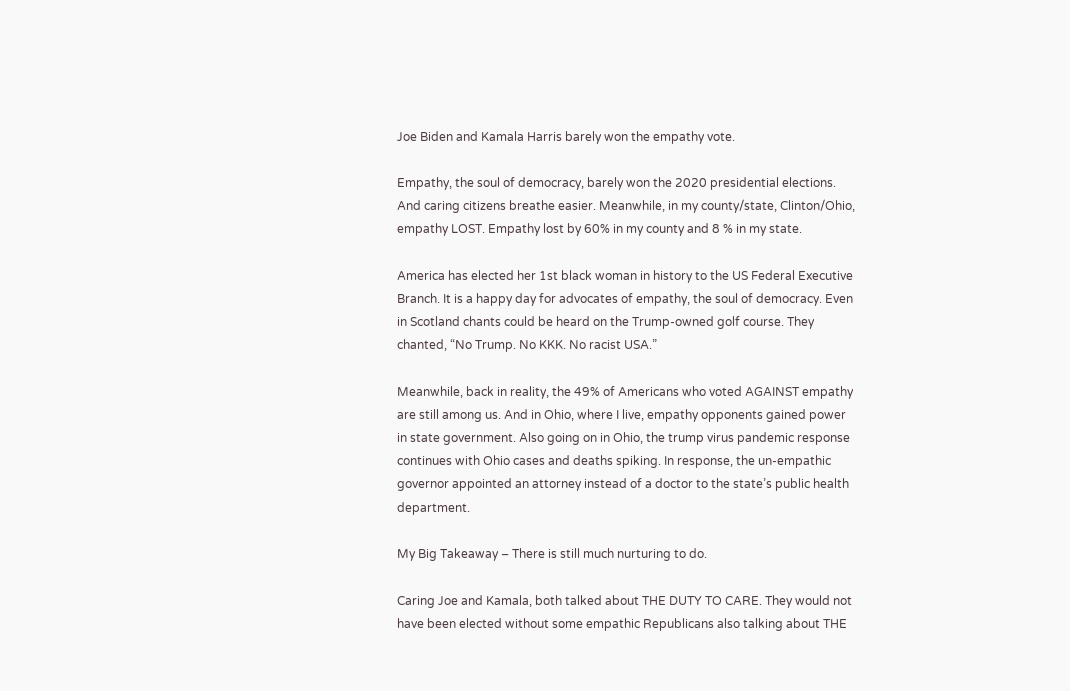Joe Biden and Kamala Harris barely won the empathy vote.

Empathy, the soul of democracy, barely won the 2020 presidential elections. And caring citizens breathe easier. Meanwhile, in my county/state, Clinton/Ohio, empathy LOST. Empathy lost by 60% in my county and 8 % in my state.

America has elected her 1st black woman in history to the US Federal Executive Branch. It is a happy day for advocates of empathy, the soul of democracy. Even in Scotland chants could be heard on the Trump-owned golf course. They chanted, “No Trump. No KKK. No racist USA.”

Meanwhile, back in reality, the 49% of Americans who voted AGAINST empathy are still among us. And in Ohio, where I live, empathy opponents gained power in state government. Also going on in Ohio, the trump virus pandemic response continues with Ohio cases and deaths spiking. In response, the un-empathic governor appointed an attorney instead of a doctor to the state’s public health department.

My Big Takeaway – There is still much nurturing to do.

Caring Joe and Kamala, both talked about THE DUTY TO CARE. They would not have been elected without some empathic Republicans also talking about THE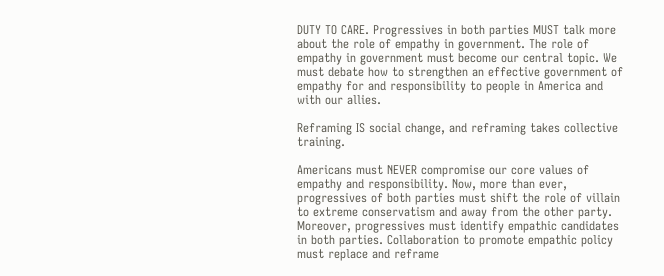DUTY TO CARE. Progressives in both parties MUST talk more about the role of empathy in government. The role of empathy in government must become our central topic. We must debate how to strengthen an effective government of empathy for and responsibility to people in America and with our allies.

Reframing IS social change, and reframing takes collective training.

Americans must NEVER compromise our core values of empathy and responsibility. Now, more than ever, progressives of both parties must shift the role of villain to extreme conservatism and away from the other party. Moreover, progressives must identify empathic candidates in both parties. Collaboration to promote empathic policy must replace and reframe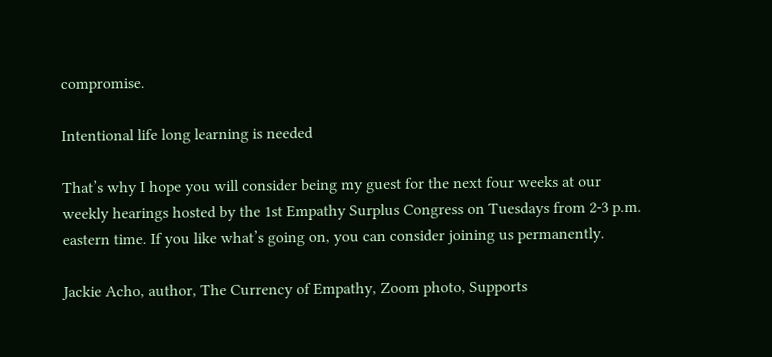compromise.

Intentional life long learning is needed

That’s why I hope you will consider being my guest for the next four weeks at our weekly hearings hosted by the 1st Empathy Surplus Congress on Tuesdays from 2-3 p.m. eastern time. If you like what’s going on, you can consider joining us permanently.

Jackie Acho, author, The Currency of Empathy, Zoom photo, Supports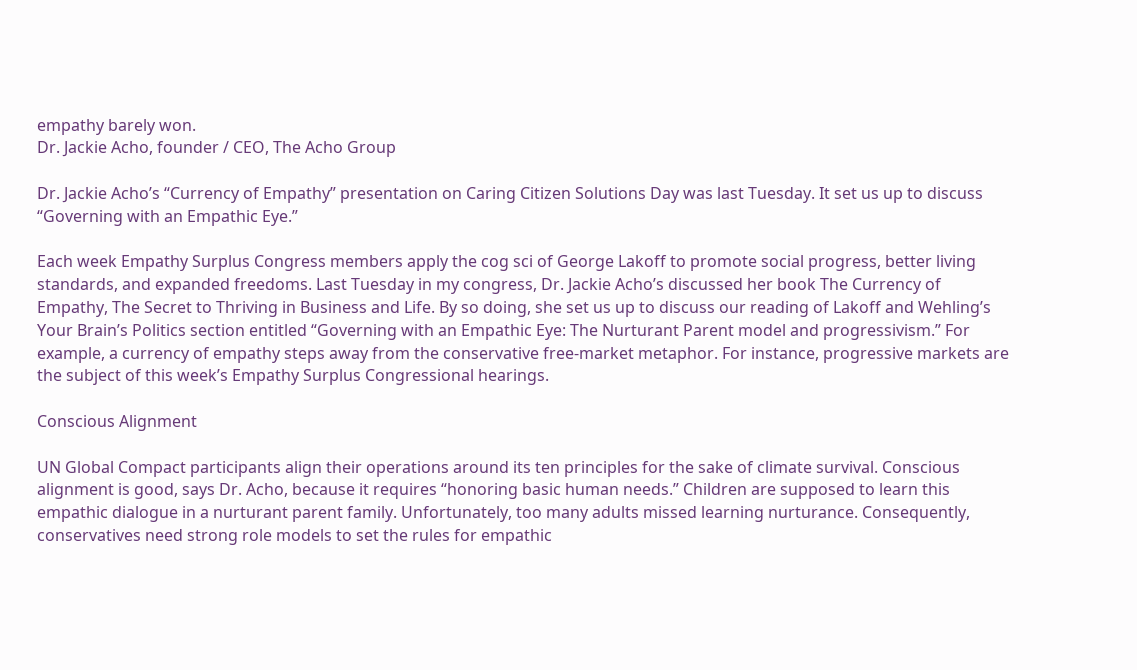empathy barely won.
Dr. Jackie Acho, founder / CEO, The Acho Group

Dr. Jackie Acho’s “Currency of Empathy” presentation on Caring Citizen Solutions Day was last Tuesday. It set us up to discuss “Governing with an Empathic Eye.”

Each week Empathy Surplus Congress members apply the cog sci of George Lakoff to promote social progress, better living standards, and expanded freedoms. Last Tuesday in my congress, Dr. Jackie Acho’s discussed her book The Currency of Empathy, The Secret to Thriving in Business and Life. By so doing, she set us up to discuss our reading of Lakoff and Wehling’s Your Brain’s Politics section entitled “Governing with an Empathic Eye: The Nurturant Parent model and progressivism.” For example, a currency of empathy steps away from the conservative free-market metaphor. For instance, progressive markets are the subject of this week’s Empathy Surplus Congressional hearings.

Conscious Alignment

UN Global Compact participants align their operations around its ten principles for the sake of climate survival. Conscious alignment is good, says Dr. Acho, because it requires “honoring basic human needs.” Children are supposed to learn this empathic dialogue in a nurturant parent family. Unfortunately, too many adults missed learning nurturance. Consequently, conservatives need strong role models to set the rules for empathic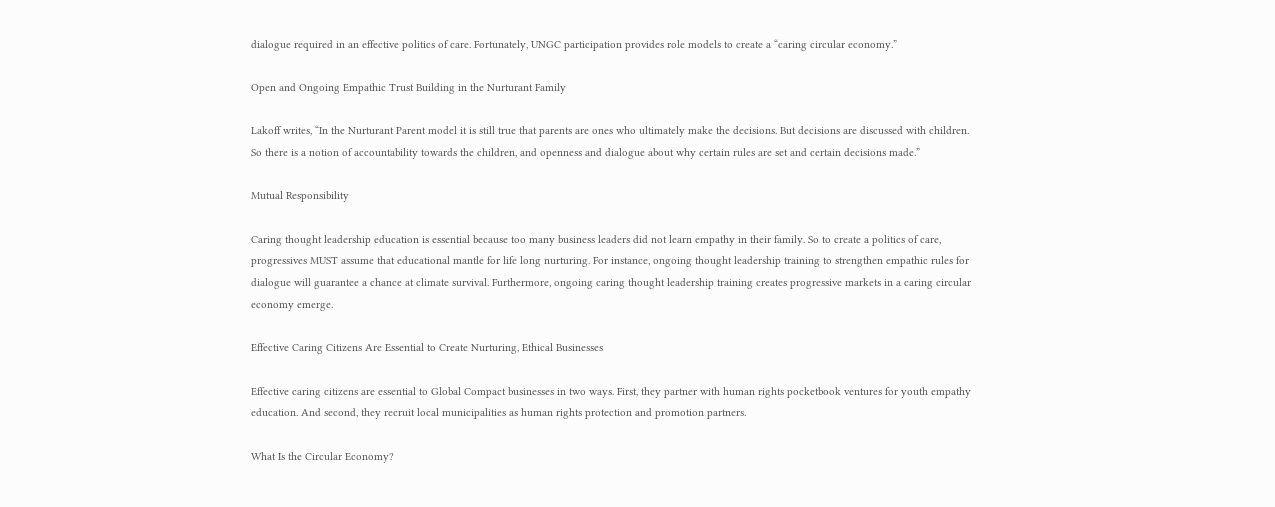dialogue required in an effective politics of care. Fortunately, UNGC participation provides role models to create a “caring circular economy.”

Open and Ongoing Empathic Trust Building in the Nurturant Family

Lakoff writes, “In the Nurturant Parent model it is still true that parents are ones who ultimately make the decisions. But decisions are discussed with children. So there is a notion of accountability towards the children, and openness and dialogue about why certain rules are set and certain decisions made.”

Mutual Responsibility

Caring thought leadership education is essential because too many business leaders did not learn empathy in their family. So to create a politics of care, progressives MUST assume that educational mantle for life long nurturing. For instance, ongoing thought leadership training to strengthen empathic rules for dialogue will guarantee a chance at climate survival. Furthermore, ongoing caring thought leadership training creates progressive markets in a caring circular economy emerge.

Effective Caring Citizens Are Essential to Create Nurturing, Ethical Businesses

Effective caring citizens are essential to Global Compact businesses in two ways. First, they partner with human rights pocketbook ventures for youth empathy education. And second, they recruit local municipalities as human rights protection and promotion partners.

What Is the Circular Economy?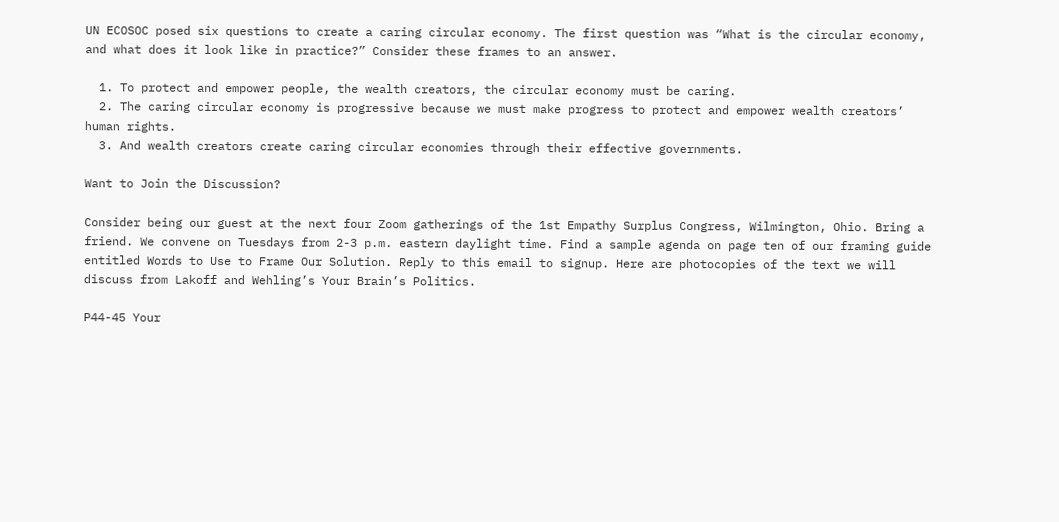UN ECOSOC posed six questions to create a caring circular economy. The first question was “What is the circular economy, and what does it look like in practice?” Consider these frames to an answer.

  1. To protect and empower people, the wealth creators, the circular economy must be caring.
  2. The caring circular economy is progressive because we must make progress to protect and empower wealth creators’ human rights.
  3. And wealth creators create caring circular economies through their effective governments.

Want to Join the Discussion?

Consider being our guest at the next four Zoom gatherings of the 1st Empathy Surplus Congress, Wilmington, Ohio. Bring a friend. We convene on Tuesdays from 2-3 p.m. eastern daylight time. Find a sample agenda on page ten of our framing guide entitled Words to Use to Frame Our Solution. Reply to this email to signup. Here are photocopies of the text we will discuss from Lakoff and Wehling’s Your Brain’s Politics.

P44-45 Your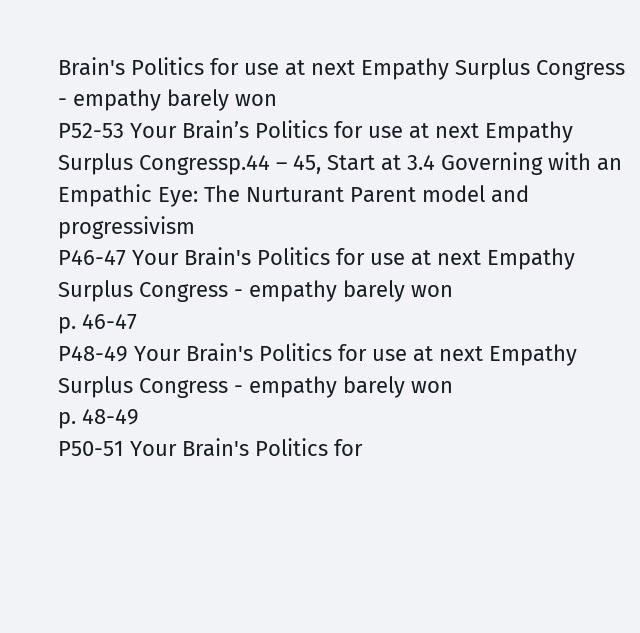Brain's Politics for use at next Empathy Surplus Congress - empathy barely won
P52-53 Your Brain’s Politics for use at next Empathy Surplus Congressp.44 – 45, Start at 3.4 Governing with an Empathic Eye: The Nurturant Parent model and progressivism
P46-47 Your Brain's Politics for use at next Empathy Surplus Congress - empathy barely won
p. 46-47
P48-49 Your Brain's Politics for use at next Empathy Surplus Congress - empathy barely won
p. 48-49
P50-51 Your Brain's Politics for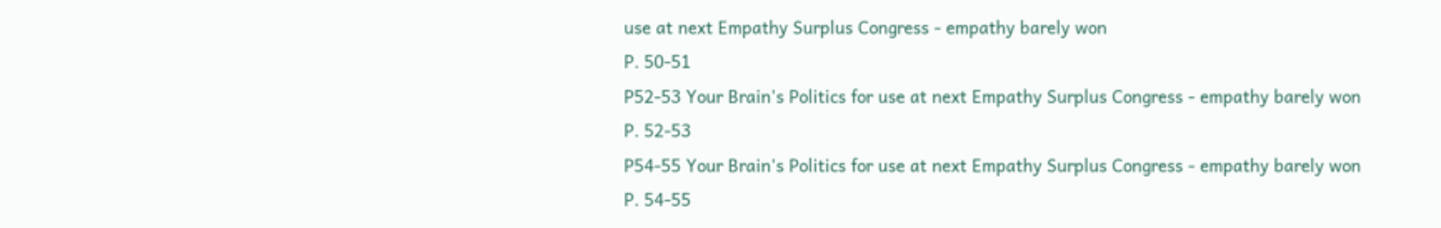use at next Empathy Surplus Congress - empathy barely won
P. 50-51
P52-53 Your Brain's Politics for use at next Empathy Surplus Congress - empathy barely won
P. 52-53
P54-55 Your Brain's Politics for use at next Empathy Surplus Congress - empathy barely won
P. 54-55